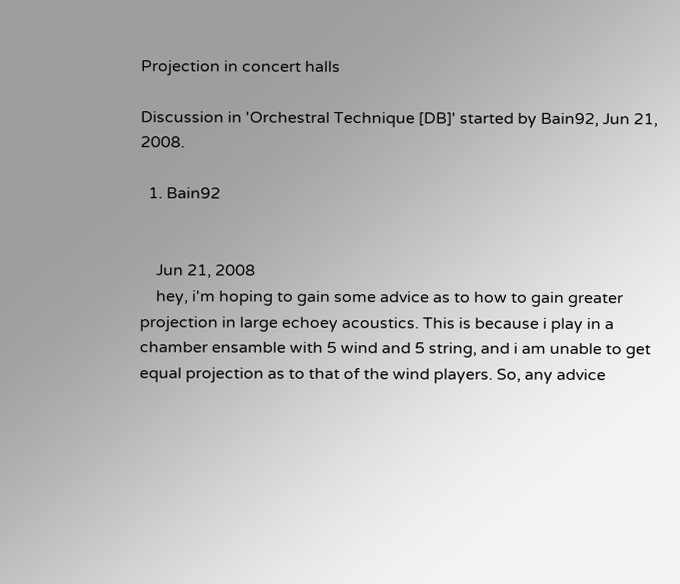Projection in concert halls

Discussion in 'Orchestral Technique [DB]' started by Bain92, Jun 21, 2008.

  1. Bain92


    Jun 21, 2008
    hey, i'm hoping to gain some advice as to how to gain greater projection in large echoey acoustics. This is because i play in a chamber ensamble with 5 wind and 5 string, and i am unable to get equal projection as to that of the wind players. So, any advice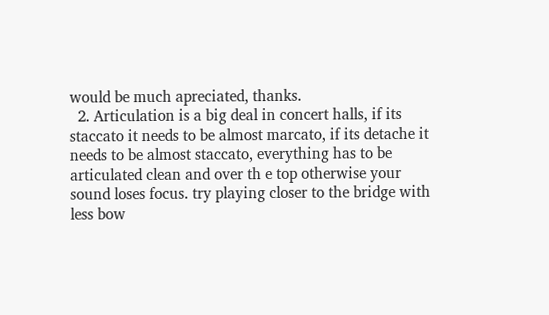would be much apreciated, thanks.
  2. Articulation is a big deal in concert halls, if its staccato it needs to be almost marcato, if its detache it needs to be almost staccato, everything has to be articulated clean and over th e top otherwise your sound loses focus. try playing closer to the bridge with less bow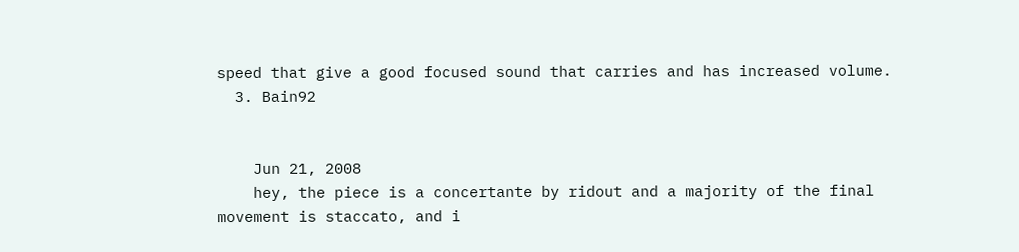speed that give a good focused sound that carries and has increased volume.
  3. Bain92


    Jun 21, 2008
    hey, the piece is a concertante by ridout and a majority of the final movement is staccato, and i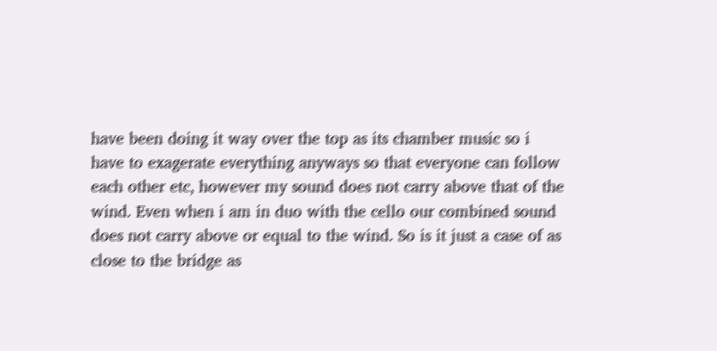have been doing it way over the top as its chamber music so i have to exagerate everything anyways so that everyone can follow each other etc, however my sound does not carry above that of the wind. Even when i am in duo with the cello our combined sound does not carry above or equal to the wind. So is it just a case of as close to the bridge as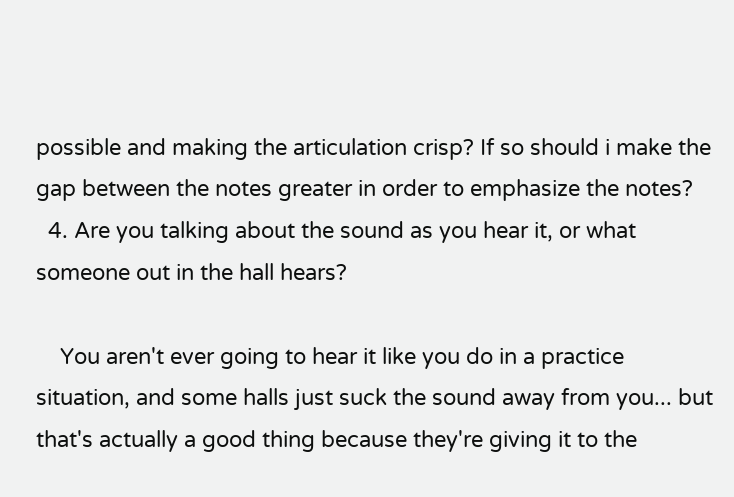possible and making the articulation crisp? If so should i make the gap between the notes greater in order to emphasize the notes?
  4. Are you talking about the sound as you hear it, or what someone out in the hall hears?

    You aren't ever going to hear it like you do in a practice situation, and some halls just suck the sound away from you... but that's actually a good thing because they're giving it to the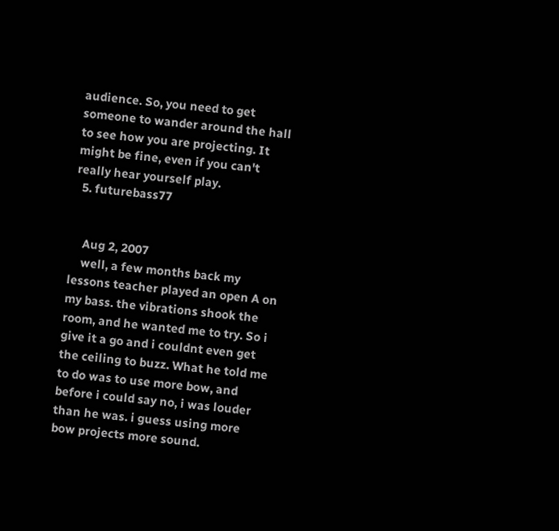audience. So, you need to get someone to wander around the hall to see how you are projecting. It might be fine, even if you can't really hear yourself play.
  5. futurebass77


    Aug 2, 2007
    well, a few months back my lessons teacher played an open A on my bass. the vibrations shook the room, and he wanted me to try. So i give it a go and i couldnt even get the ceiling to buzz. What he told me to do was to use more bow, and before i could say no, i was louder than he was. i guess using more bow projects more sound.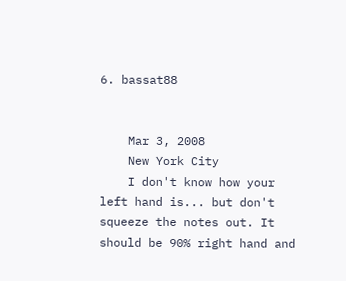6. bassat88


    Mar 3, 2008
    New York City
    I don't know how your left hand is... but don't squeeze the notes out. It should be 90% right hand and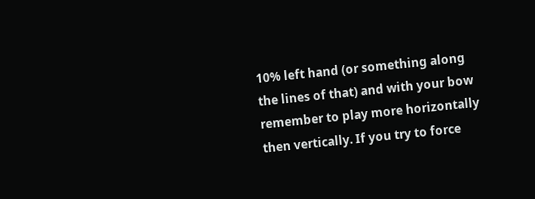10% left hand (or something along the lines of that) and with your bow remember to play more horizontally then vertically. If you try to force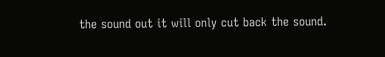the sound out it will only cut back the sound.